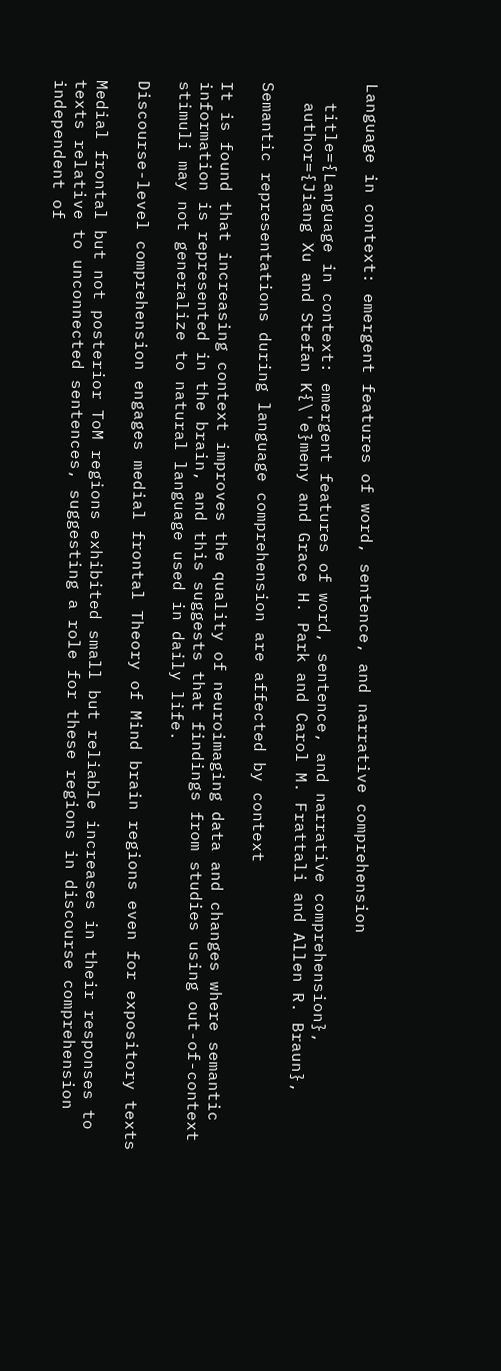Language in context: emergent features of word, sentence, and narrative comprehension

  title={Language in context: emergent features of word, sentence, and narrative comprehension},
  author={Jiang Xu and Stefan K{\'e}meny and Grace H. Park and Carol M. Frattali and Allen R. Braun},

Semantic representations during language comprehension are affected by context

It is found that increasing context improves the quality of neuroimaging data and changes where semantic information is represented in the brain, and this suggests that findings from studies using out-of-context stimuli may not generalize to natural language used in daily life.

Discourse-level comprehension engages medial frontal Theory of Mind brain regions even for expository texts

Medial frontal but not posterior ToM regions exhibited small but reliable increases in their responses to texts relative to unconnected sentences, suggesting a role for these regions in discourse comprehension independent of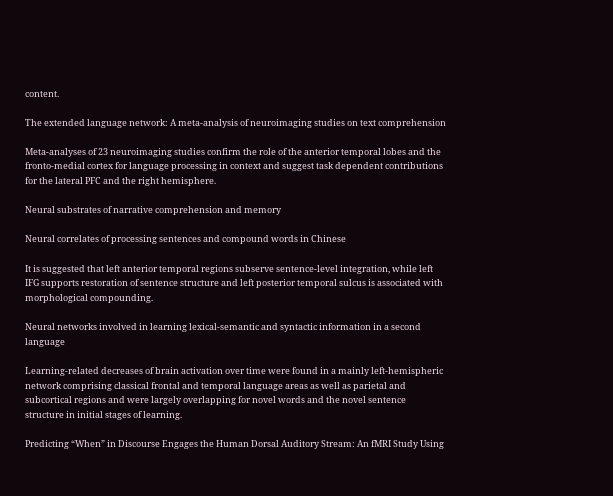content.

The extended language network: A meta‐analysis of neuroimaging studies on text comprehension

Meta‐analyses of 23 neuroimaging studies confirm the role of the anterior temporal lobes and the fronto‐medial cortex for language processing in context and suggest task dependent contributions for the lateral PFC and the right hemisphere.

Neural substrates of narrative comprehension and memory

Neural correlates of processing sentences and compound words in Chinese

It is suggested that left anterior temporal regions subserve sentence-level integration, while left IFG supports restoration of sentence structure and left posterior temporal sulcus is associated with morphological compounding.

Neural networks involved in learning lexical-semantic and syntactic information in a second language

Learning-related decreases of brain activation over time were found in a mainly left-hemispheric network comprising classical frontal and temporal language areas as well as parietal and subcortical regions and were largely overlapping for novel words and the novel sentence structure in initial stages of learning.

Predicting “When” in Discourse Engages the Human Dorsal Auditory Stream: An fMRI Study Using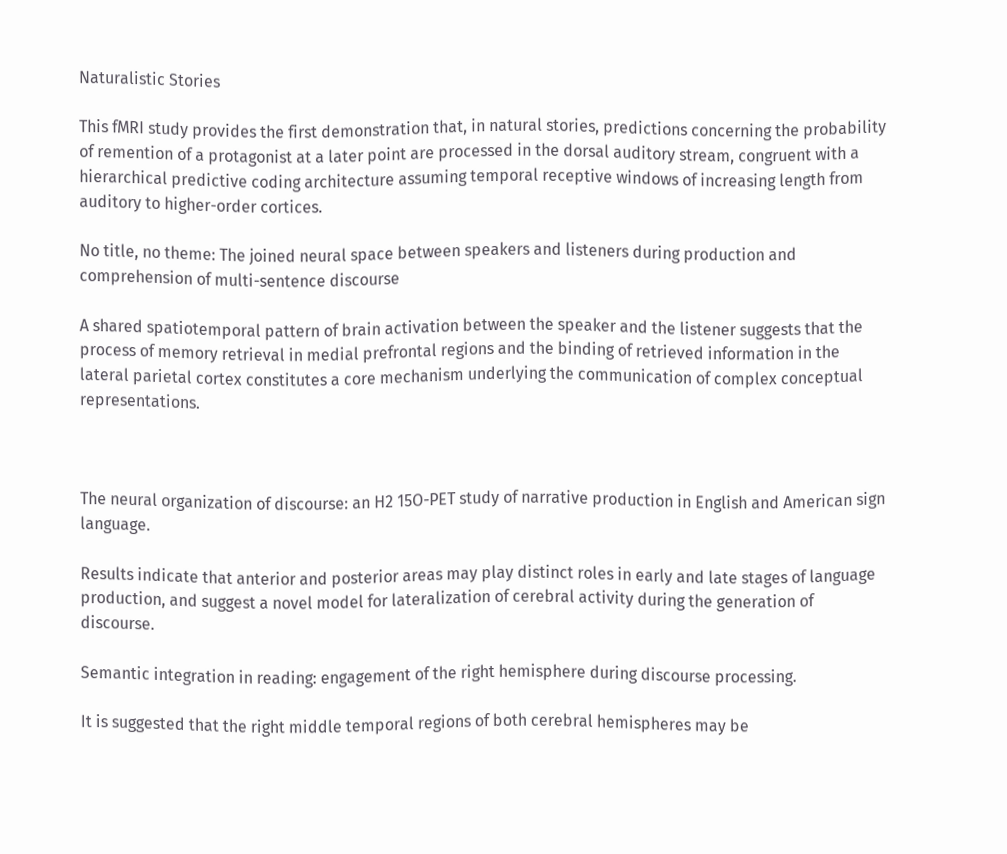Naturalistic Stories

This fMRI study provides the first demonstration that, in natural stories, predictions concerning the probability of remention of a protagonist at a later point are processed in the dorsal auditory stream, congruent with a hierarchical predictive coding architecture assuming temporal receptive windows of increasing length from auditory to higher-order cortices.

No title, no theme: The joined neural space between speakers and listeners during production and comprehension of multi-sentence discourse

A shared spatiotemporal pattern of brain activation between the speaker and the listener suggests that the process of memory retrieval in medial prefrontal regions and the binding of retrieved information in the lateral parietal cortex constitutes a core mechanism underlying the communication of complex conceptual representations.



The neural organization of discourse: an H2 15O-PET study of narrative production in English and American sign language.

Results indicate that anterior and posterior areas may play distinct roles in early and late stages of language production, and suggest a novel model for lateralization of cerebral activity during the generation of discourse.

Semantic integration in reading: engagement of the right hemisphere during discourse processing.

It is suggested that the right middle temporal regions of both cerebral hemispheres may be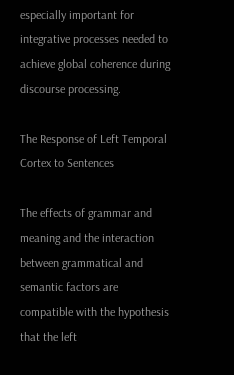especially important for integrative processes needed to achieve global coherence during discourse processing.

The Response of Left Temporal Cortex to Sentences

The effects of grammar and meaning and the interaction between grammatical and semantic factors are compatible with the hypothesis that the left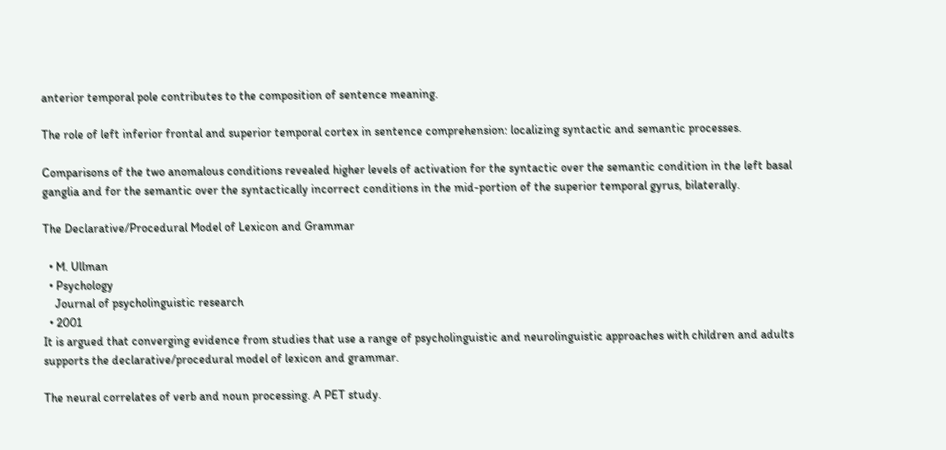anterior temporal pole contributes to the composition of sentence meaning.

The role of left inferior frontal and superior temporal cortex in sentence comprehension: localizing syntactic and semantic processes.

Comparisons of the two anomalous conditions revealed higher levels of activation for the syntactic over the semantic condition in the left basal ganglia and for the semantic over the syntactically incorrect conditions in the mid-portion of the superior temporal gyrus, bilaterally.

The Declarative/Procedural Model of Lexicon and Grammar

  • M. Ullman
  • Psychology
    Journal of psycholinguistic research
  • 2001
It is argued that converging evidence from studies that use a range of psycholinguistic and neurolinguistic approaches with children and adults supports the declarative/procedural model of lexicon and grammar.

The neural correlates of verb and noun processing. A PET study.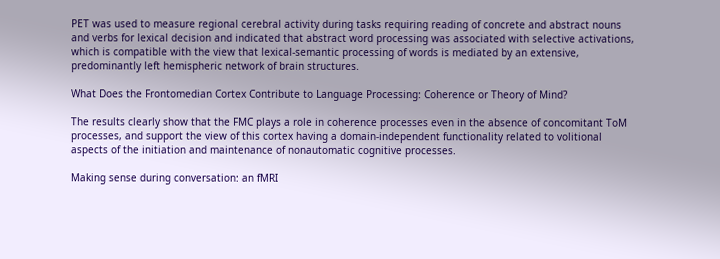PET was used to measure regional cerebral activity during tasks requiring reading of concrete and abstract nouns and verbs for lexical decision and indicated that abstract word processing was associated with selective activations, which is compatible with the view that lexical-semantic processing of words is mediated by an extensive, predominantly left hemispheric network of brain structures.

What Does the Frontomedian Cortex Contribute to Language Processing: Coherence or Theory of Mind?

The results clearly show that the FMC plays a role in coherence processes even in the absence of concomitant ToM processes, and support the view of this cortex having a domain-independent functionality related to volitional aspects of the initiation and maintenance of nonautomatic cognitive processes.

Making sense during conversation: an fMRI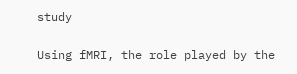study

Using fMRI, the role played by the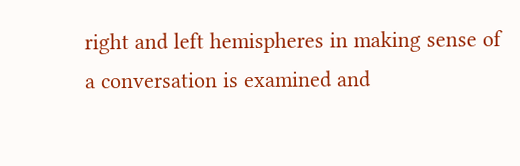right and left hemispheres in making sense of a conversation is examined and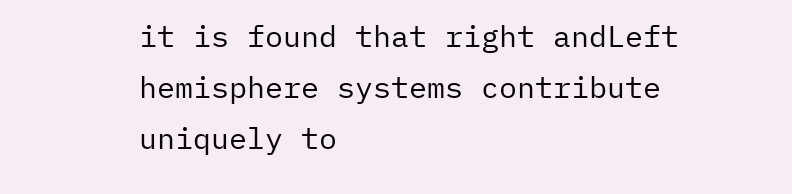it is found that right andLeft hemisphere systems contribute uniquely to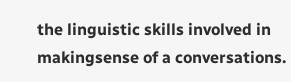the linguistic skills involved in makingsense of a conversations.